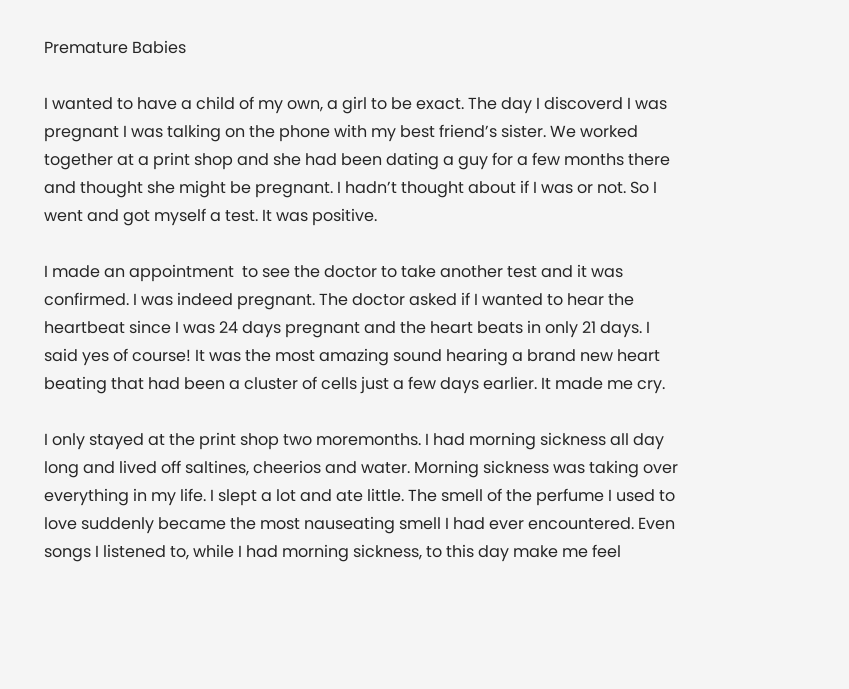Premature Babies

I wanted to have a child of my own, a girl to be exact. The day I discoverd I was pregnant I was talking on the phone with my best friend’s sister. We worked together at a print shop and she had been dating a guy for a few months there and thought she might be pregnant. I hadn’t thought about if I was or not. So I went and got myself a test. It was positive.

I made an appointment  to see the doctor to take another test and it was confirmed. I was indeed pregnant. The doctor asked if I wanted to hear the heartbeat since I was 24 days pregnant and the heart beats in only 21 days. I said yes of course! It was the most amazing sound hearing a brand new heart beating that had been a cluster of cells just a few days earlier. It made me cry.

I only stayed at the print shop two moremonths. I had morning sickness all day long and lived off saltines, cheerios and water. Morning sickness was taking over everything in my life. I slept a lot and ate little. The smell of the perfume I used to love suddenly became the most nauseating smell I had ever encountered. Even songs I listened to, while I had morning sickness, to this day make me feel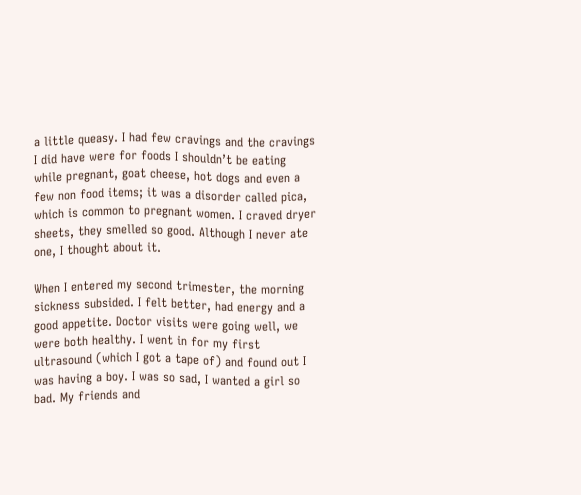a little queasy. I had few cravings and the cravings I did have were for foods I shouldn’t be eating while pregnant, goat cheese, hot dogs and even a few non food items; it was a disorder called pica, which is common to pregnant women. I craved dryer sheets, they smelled so good. Although I never ate one, I thought about it.

When I entered my second trimester, the morning sickness subsided. I felt better, had energy and a good appetite. Doctor visits were going well, we were both healthy. I went in for my first ultrasound (which I got a tape of) and found out I was having a boy. I was so sad, I wanted a girl so bad. My friends and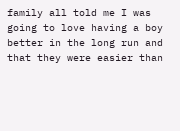family all told me I was going to love having a boy better in the long run and that they were easier than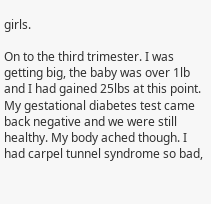girls.

On to the third trimester. I was getting big, the baby was over 1lb and I had gained 25lbs at this point. My gestational diabetes test came back negative and we were still  healthy. My body ached though. I had carpel tunnel syndrome so bad,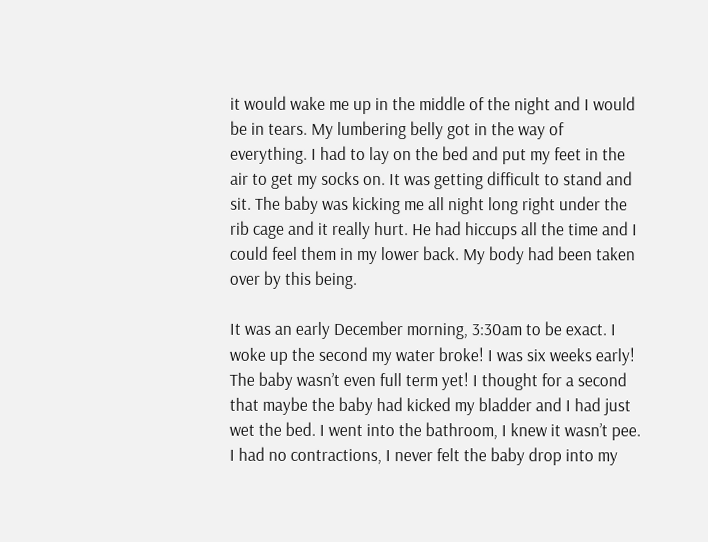it would wake me up in the middle of the night and I would be in tears. My lumbering belly got in the way of everything. I had to lay on the bed and put my feet in the air to get my socks on. It was getting difficult to stand and sit. The baby was kicking me all night long right under the rib cage and it really hurt. He had hiccups all the time and I could feel them in my lower back. My body had been taken over by this being.

It was an early December morning, 3:30am to be exact. I woke up the second my water broke! I was six weeks early! The baby wasn’t even full term yet! I thought for a second that maybe the baby had kicked my bladder and I had just wet the bed. I went into the bathroom, I knew it wasn’t pee. I had no contractions, I never felt the baby drop into my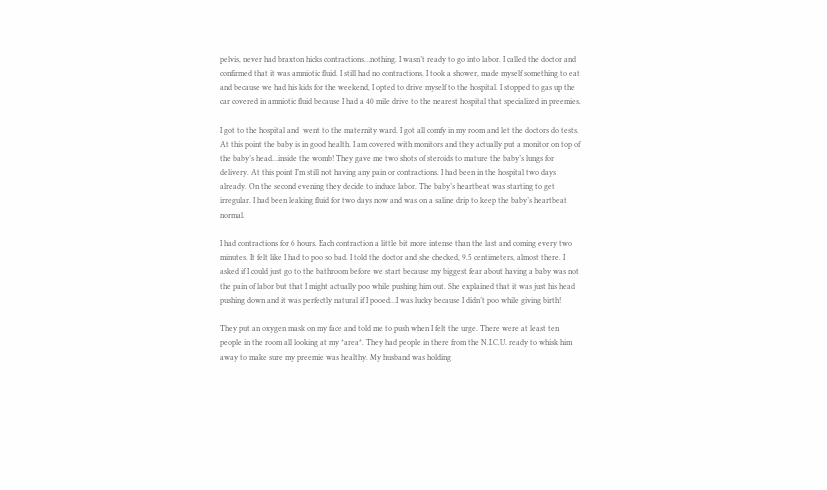pelvis, never had braxton hicks contractions…nothing. I wasn’t ready to go into labor. I called the doctor and confirmed that it was amniotic fluid. I still had no contractions. I took a shower, made myself something to eat and because we had his kids for the weekend, I opted to drive myself to the hospital. I stopped to gas up the car covered in amniotic fluid because I had a 40 mile drive to the nearest hospital that specialized in preemies.

I got to the hospital and  went to the maternity ward. I got all comfy in my room and let the doctors do tests. At this point the baby is in good health. I am covered with monitors and they actually put a monitor on top of the baby’s head…inside the womb! They gave me two shots of steroids to mature the baby’s lungs for delivery. At this point I’m still not having any pain or contractions. I had been in the hospital two days already. On the second evening they decide to induce labor. The baby’s heartbeat was starting to get irregular. I had been leaking fluid for two days now and was on a saline drip to keep the baby’s heartbeat normal.

I had contractions for 6 hours. Each contraction a little bit more intense than the last and coming every two minutes. It felt like I had to poo so bad. I told the doctor and she checked, 9.5 centimeters, almost there. I asked if I could just go to the bathroom before we start because my biggest fear about having a baby was not the pain of labor but that I might actually poo while pushing him out. She explained that it was just his head pushing down and it was perfectly natural if I pooed…I was lucky because I didn’t poo while giving birth!

They put an oxygen mask on my face and told me to push when I felt the urge. There were at least ten people in the room all looking at my *area*. They had people in there from the N.I.C.U. ready to whisk him away to make sure my preemie was healthy. My husband was holding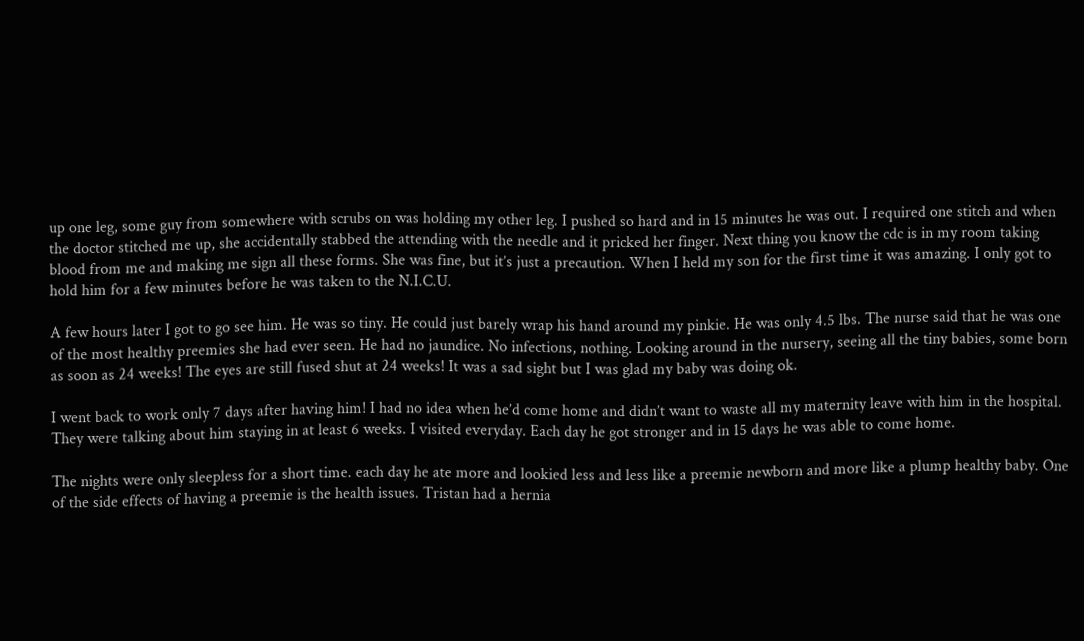up one leg, some guy from somewhere with scrubs on was holding my other leg. I pushed so hard and in 15 minutes he was out. I required one stitch and when the doctor stitched me up, she accidentally stabbed the attending with the needle and it pricked her finger. Next thing you know the cdc is in my room taking blood from me and making me sign all these forms. She was fine, but it’s just a precaution. When I held my son for the first time it was amazing. I only got to hold him for a few minutes before he was taken to the N.I.C.U.

A few hours later I got to go see him. He was so tiny. He could just barely wrap his hand around my pinkie. He was only 4.5 lbs. The nurse said that he was one of the most healthy preemies she had ever seen. He had no jaundice. No infections, nothing. Looking around in the nursery, seeing all the tiny babies, some born as soon as 24 weeks! The eyes are still fused shut at 24 weeks! It was a sad sight but I was glad my baby was doing ok.

I went back to work only 7 days after having him! I had no idea when he’d come home and didn’t want to waste all my maternity leave with him in the hospital. They were talking about him staying in at least 6 weeks. I visited everyday. Each day he got stronger and in 15 days he was able to come home.

The nights were only sleepless for a short time. each day he ate more and lookied less and less like a preemie newborn and more like a plump healthy baby. One of the side effects of having a preemie is the health issues. Tristan had a hernia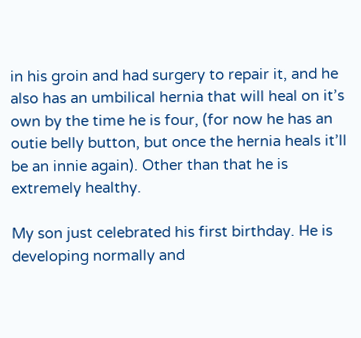in his groin and had surgery to repair it, and he also has an umbilical hernia that will heal on it’s own by the time he is four, (for now he has an outie belly button, but once the hernia heals it’ll be an innie again). Other than that he is extremely healthy.

My son just celebrated his first birthday. He is developing normally and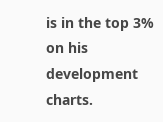is in the top 3% on his development charts.